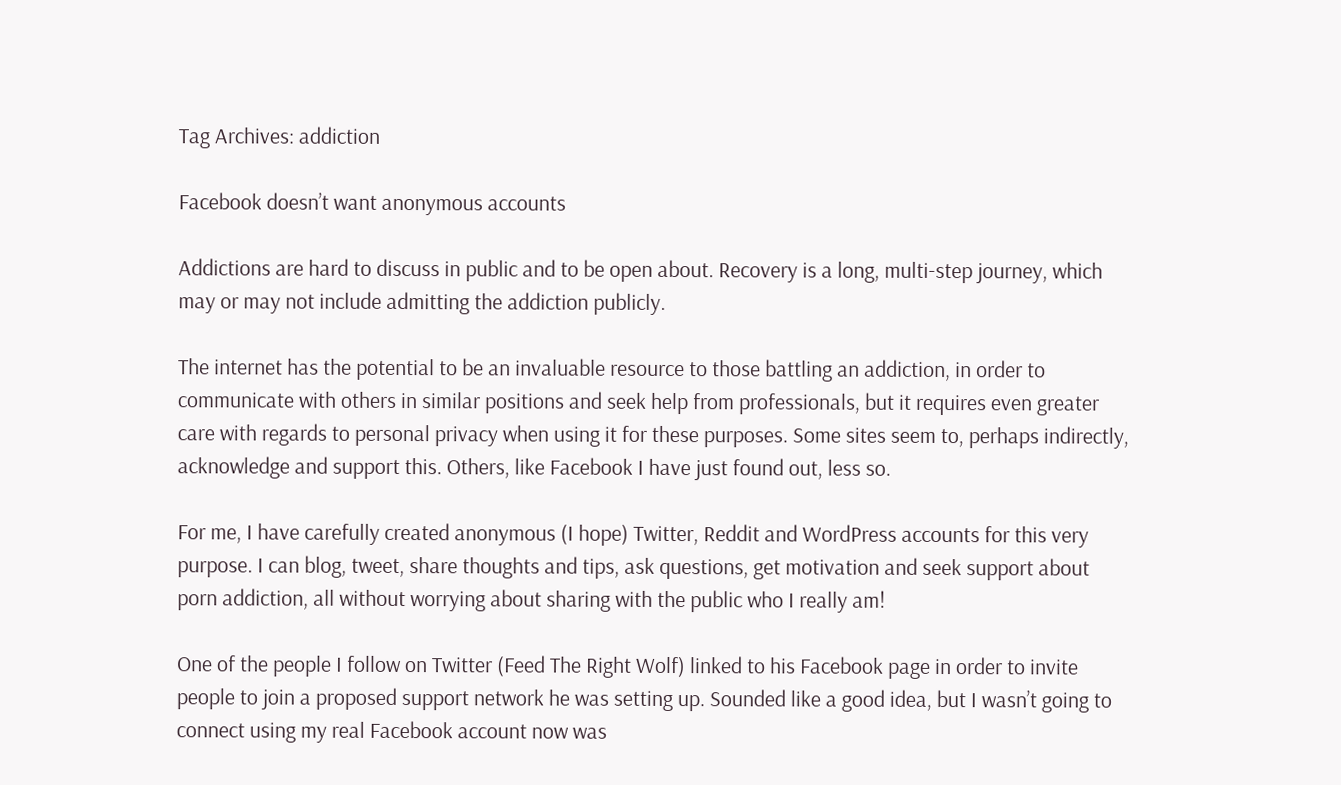Tag Archives: addiction

Facebook doesn’t want anonymous accounts

Addictions are hard to discuss in public and to be open about. Recovery is a long, multi-step journey, which may or may not include admitting the addiction publicly.

The internet has the potential to be an invaluable resource to those battling an addiction, in order to communicate with others in similar positions and seek help from professionals, but it requires even greater care with regards to personal privacy when using it for these purposes. Some sites seem to, perhaps indirectly, acknowledge and support this. Others, like Facebook I have just found out, less so.

For me, I have carefully created anonymous (I hope) Twitter, Reddit and WordPress accounts for this very purpose. I can blog, tweet, share thoughts and tips, ask questions, get motivation and seek support about porn addiction, all without worrying about sharing with the public who I really am!

One of the people I follow on Twitter (Feed The Right Wolf) linked to his Facebook page in order to invite people to join a proposed support network he was setting up. Sounded like a good idea, but I wasn’t going to connect using my real Facebook account now was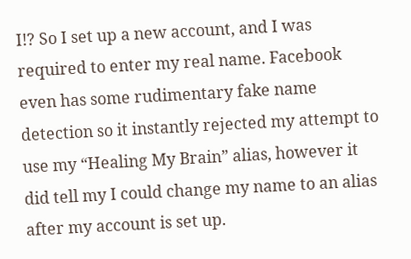I!? So I set up a new account, and I was required to enter my real name. Facebook even has some rudimentary fake name detection so it instantly rejected my attempt to use my “Healing My Brain” alias, however it did tell my I could change my name to an alias after my account is set up.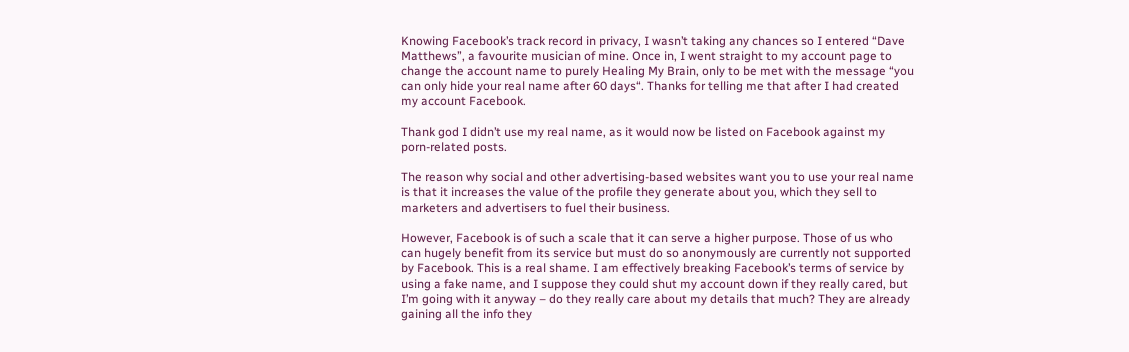Knowing Facebook’s track record in privacy, I wasn’t taking any chances so I entered “Dave Matthews”, a favourite musician of mine. Once in, I went straight to my account page to change the account name to purely Healing My Brain, only to be met with the message “you can only hide your real name after 60 days“. Thanks for telling me that after I had created my account Facebook.

Thank god I didn’t use my real name, as it would now be listed on Facebook against my porn-related posts.

The reason why social and other advertising-based websites want you to use your real name is that it increases the value of the profile they generate about you, which they sell to marketers and advertisers to fuel their business.

However, Facebook is of such a scale that it can serve a higher purpose. Those of us who can hugely benefit from its service but must do so anonymously are currently not supported by Facebook. This is a real shame. I am effectively breaking Facebook’s terms of service by using a fake name, and I suppose they could shut my account down if they really cared, but I’m going with it anyway – do they really care about my details that much? They are already gaining all the info they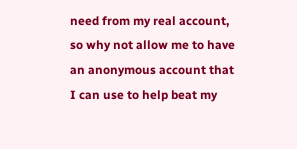need from my real account, so why not allow me to have an anonymous account that I can use to help beat my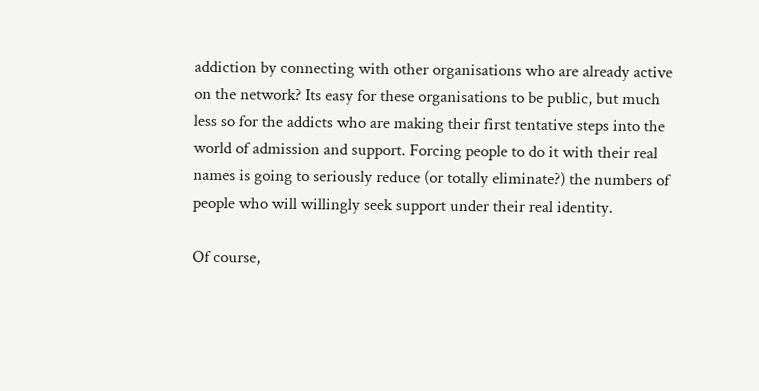addiction by connecting with other organisations who are already active on the network? Its easy for these organisations to be public, but much less so for the addicts who are making their first tentative steps into the world of admission and support. Forcing people to do it with their real names is going to seriously reduce (or totally eliminate?) the numbers of people who will willingly seek support under their real identity.

Of course,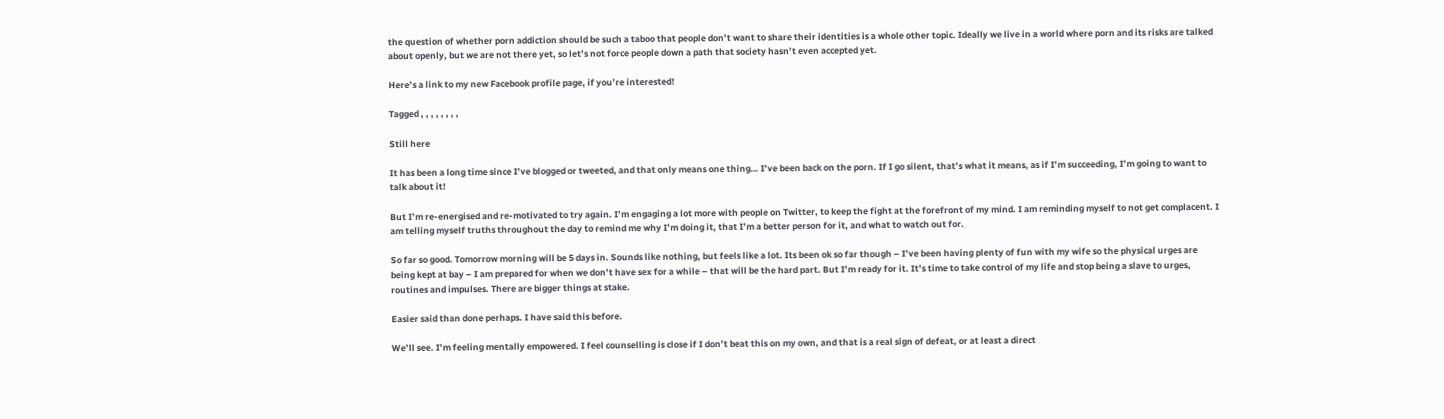the question of whether porn addiction should be such a taboo that people don’t want to share their identities is a whole other topic. Ideally we live in a world where porn and its risks are talked about openly, but we are not there yet, so let’s not force people down a path that society hasn’t even accepted yet.

Here’s a link to my new Facebook profile page, if you’re interested!

Tagged , , , , , , , ,

Still here

It has been a long time since I’ve blogged or tweeted, and that only means one thing… I’ve been back on the porn. If I go silent, that’s what it means, as if I’m succeeding, I’m going to want to talk about it!

But I’m re-energised and re-motivated to try again. I’m engaging a lot more with people on Twitter, to keep the fight at the forefront of my mind. I am reminding myself to not get complacent. I am telling myself truths throughout the day to remind me why I’m doing it, that I’m a better person for it, and what to watch out for.

So far so good. Tomorrow morning will be 5 days in. Sounds like nothing, but feels like a lot. Its been ok so far though – I’ve been having plenty of fun with my wife so the physical urges are being kept at bay – I am prepared for when we don’t have sex for a while – that will be the hard part. But I’m ready for it. It’s time to take control of my life and stop being a slave to urges, routines and impulses. There are bigger things at stake.

Easier said than done perhaps. I have said this before.

We’ll see. I’m feeling mentally empowered. I feel counselling is close if I don’t beat this on my own, and that is a real sign of defeat, or at least a direct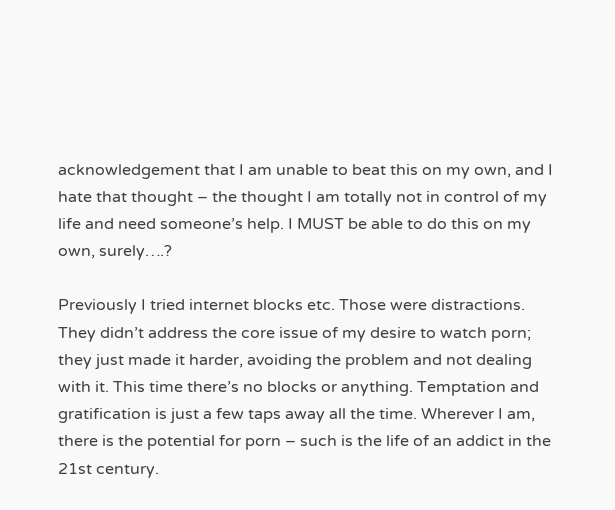acknowledgement that I am unable to beat this on my own, and I hate that thought – the thought I am totally not in control of my life and need someone’s help. I MUST be able to do this on my own, surely….?

Previously I tried internet blocks etc. Those were distractions. They didn’t address the core issue of my desire to watch porn; they just made it harder, avoiding the problem and not dealing with it. This time there’s no blocks or anything. Temptation and gratification is just a few taps away all the time. Wherever I am, there is the potential for porn – such is the life of an addict in the 21st century.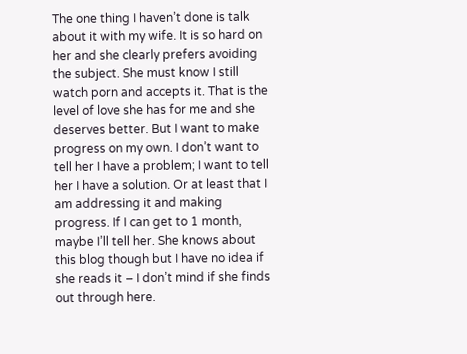The one thing I haven’t done is talk about it with my wife. It is so hard on her and she clearly prefers avoiding the subject. She must know I still watch porn and accepts it. That is the level of love she has for me and she deserves better. But I want to make progress on my own. I don’t want to tell her I have a problem; I want to tell her I have a solution. Or at least that I am addressing it and making progress. If I can get to 1 month, maybe I’ll tell her. She knows about this blog though but I have no idea if she reads it – I don’t mind if she finds out through here.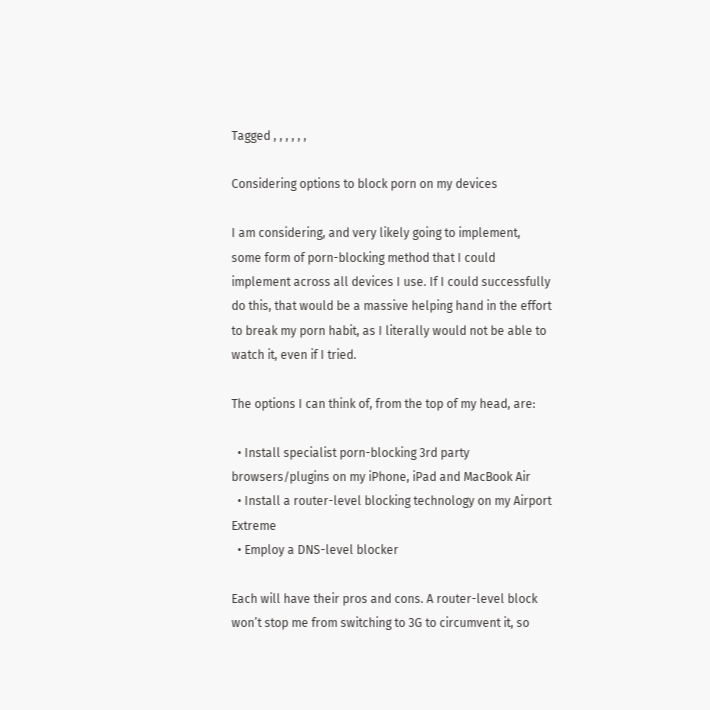Tagged , , , , , ,

Considering options to block porn on my devices

I am considering, and very likely going to implement, some form of porn-blocking method that I could implement across all devices I use. If I could successfully do this, that would be a massive helping hand in the effort to break my porn habit, as I literally would not be able to watch it, even if I tried.

The options I can think of, from the top of my head, are:

  • Install specialist porn-blocking 3rd party browsers/plugins on my iPhone, iPad and MacBook Air
  • Install a router-level blocking technology on my Airport Extreme
  • Employ a DNS-level blocker

Each will have their pros and cons. A router-level block won’t stop me from switching to 3G to circumvent it, so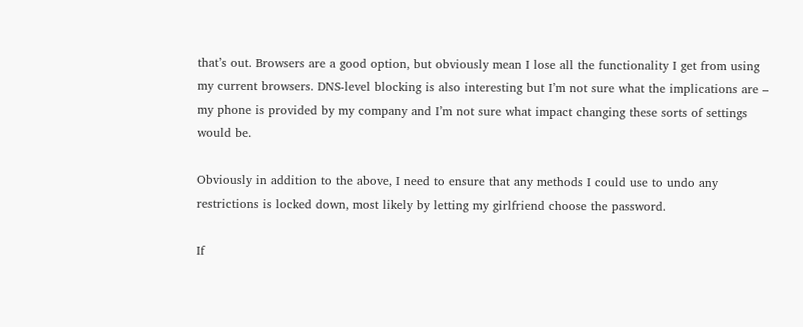that’s out. Browsers are a good option, but obviously mean I lose all the functionality I get from using my current browsers. DNS-level blocking is also interesting but I’m not sure what the implications are – my phone is provided by my company and I’m not sure what impact changing these sorts of settings would be.

Obviously in addition to the above, I need to ensure that any methods I could use to undo any restrictions is locked down, most likely by letting my girlfriend choose the password.

If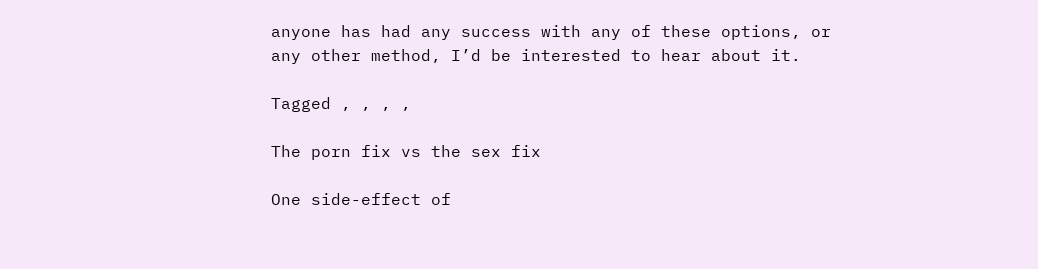anyone has had any success with any of these options, or any other method, I’d be interested to hear about it.

Tagged , , , ,

The porn fix vs the sex fix

One side-effect of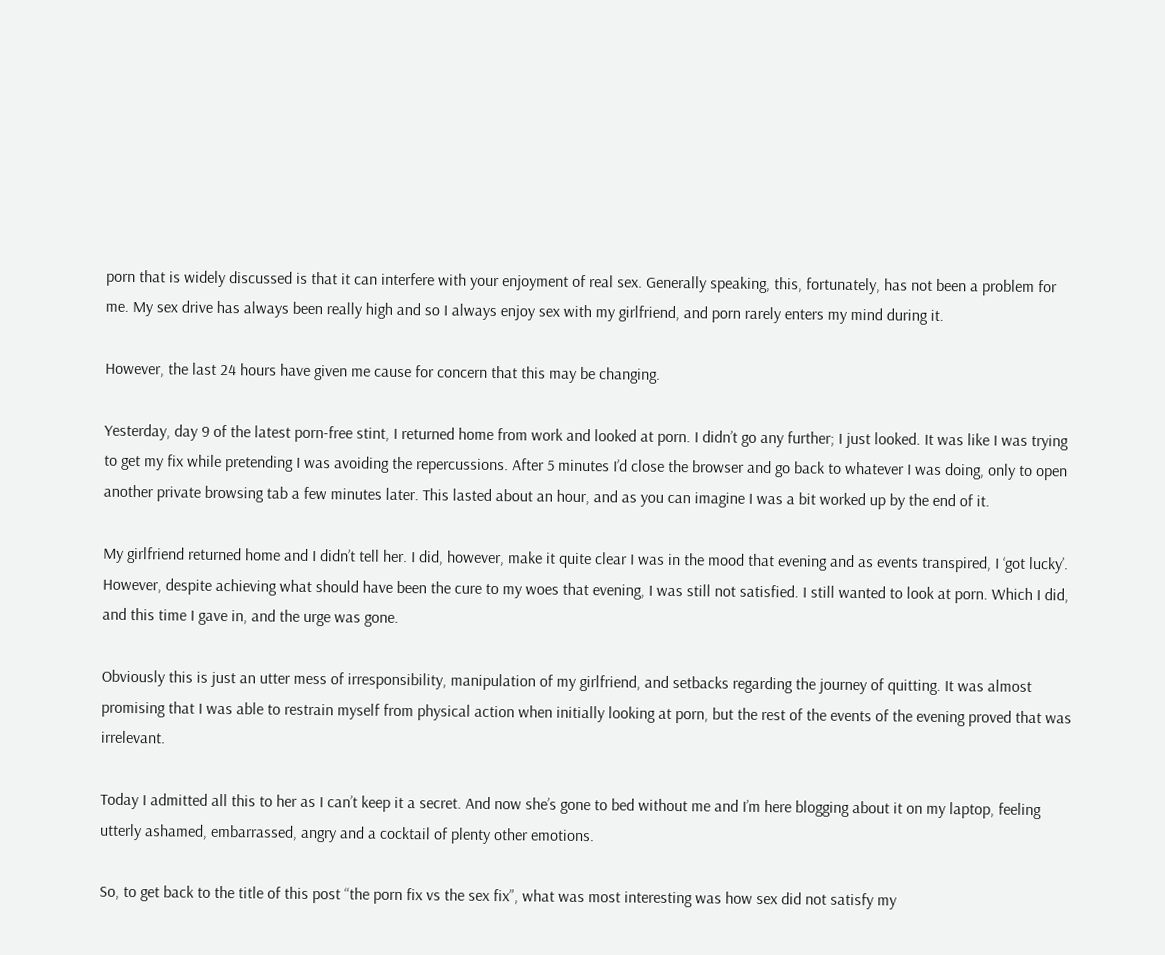porn that is widely discussed is that it can interfere with your enjoyment of real sex. Generally speaking, this, fortunately, has not been a problem for me. My sex drive has always been really high and so I always enjoy sex with my girlfriend, and porn rarely enters my mind during it.

However, the last 24 hours have given me cause for concern that this may be changing.

Yesterday, day 9 of the latest porn-free stint, I returned home from work and looked at porn. I didn’t go any further; I just looked. It was like I was trying to get my fix while pretending I was avoiding the repercussions. After 5 minutes I’d close the browser and go back to whatever I was doing, only to open another private browsing tab a few minutes later. This lasted about an hour, and as you can imagine I was a bit worked up by the end of it.

My girlfriend returned home and I didn’t tell her. I did, however, make it quite clear I was in the mood that evening and as events transpired, I ‘got lucky’. However, despite achieving what should have been the cure to my woes that evening, I was still not satisfied. I still wanted to look at porn. Which I did, and this time I gave in, and the urge was gone.

Obviously this is just an utter mess of irresponsibility, manipulation of my girlfriend, and setbacks regarding the journey of quitting. It was almost promising that I was able to restrain myself from physical action when initially looking at porn, but the rest of the events of the evening proved that was irrelevant.

Today I admitted all this to her as I can’t keep it a secret. And now she’s gone to bed without me and I’m here blogging about it on my laptop, feeling utterly ashamed, embarrassed, angry and a cocktail of plenty other emotions.

So, to get back to the title of this post “the porn fix vs the sex fix”, what was most interesting was how sex did not satisfy my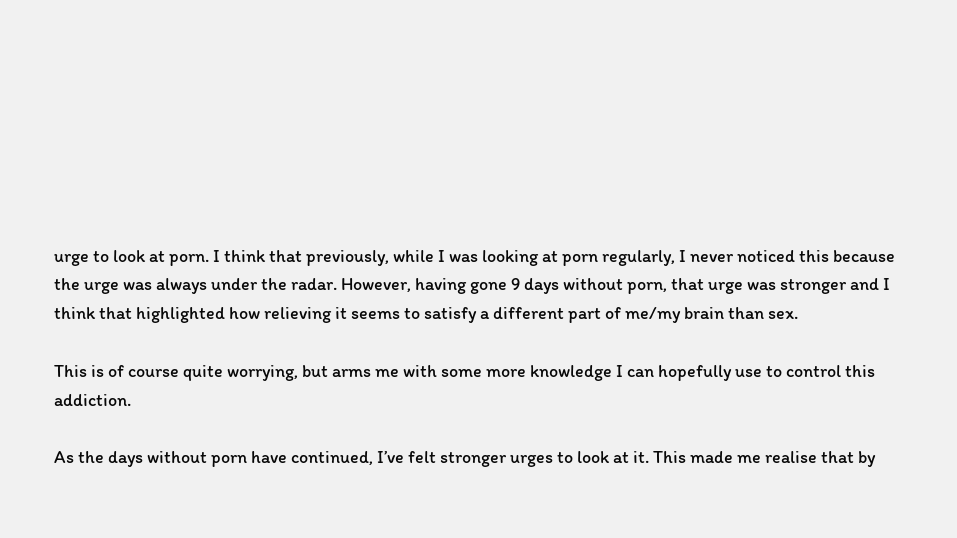urge to look at porn. I think that previously, while I was looking at porn regularly, I never noticed this because the urge was always under the radar. However, having gone 9 days without porn, that urge was stronger and I think that highlighted how relieving it seems to satisfy a different part of me/my brain than sex.

This is of course quite worrying, but arms me with some more knowledge I can hopefully use to control this addiction.

As the days without porn have continued, I’ve felt stronger urges to look at it. This made me realise that by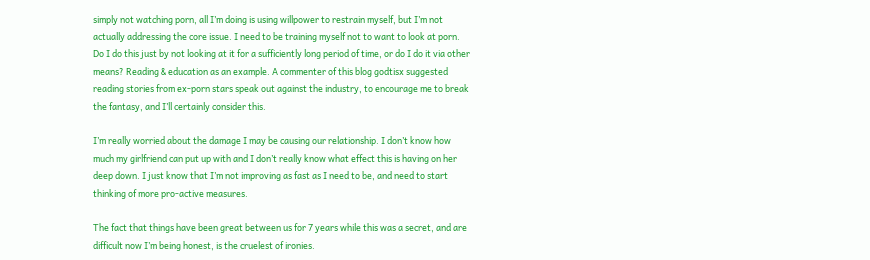simply not watching porn, all I’m doing is using willpower to restrain myself, but I’m not actually addressing the core issue. I need to be training myself not to want to look at porn. Do I do this just by not looking at it for a sufficiently long period of time, or do I do it via other means? Reading & education as an example. A commenter of this blog godtisx suggested reading stories from ex-porn stars speak out against the industry, to encourage me to break the fantasy, and I’ll certainly consider this.

I’m really worried about the damage I may be causing our relationship. I don’t know how much my girlfriend can put up with and I don’t really know what effect this is having on her deep down. I just know that I’m not improving as fast as I need to be, and need to start thinking of more pro-active measures.

The fact that things have been great between us for 7 years while this was a secret, and are difficult now I’m being honest, is the cruelest of ironies.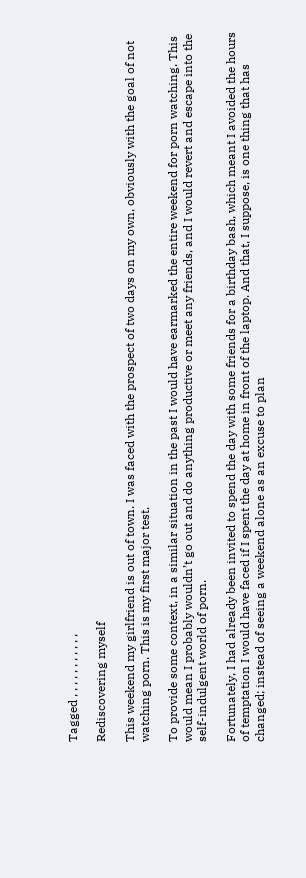Tagged , , , , , , , , , , ,

Rediscovering myself

This weekend my girlfriend is out of town. I was faced with the prospect of two days on my own, obviously with the goal of not watching porn. This is my first major test.

To provide some context, in a similar situation in the past I would have earmarked the entire weekend for porn watching. This would mean I probably wouldn’t go out and do anything productive or meet any friends, and I would revert and escape into the self-indulgent world of porn.

Fortunately, I had already been invited to spend the day with some friends for a birthday bash, which meant I avoided the hours of temptation I would have faced if I spent the day at home in front of the laptop. And that, I suppose, is one thing that has changed; instead of seeing a weekend alone as an excuse to plan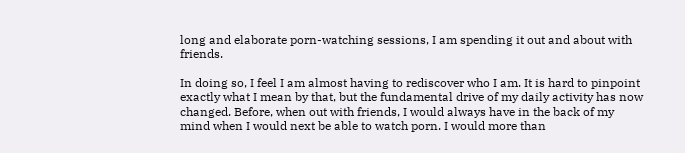long and elaborate porn-watching sessions, I am spending it out and about with friends.

In doing so, I feel I am almost having to rediscover who I am. It is hard to pinpoint exactly what I mean by that, but the fundamental drive of my daily activity has now changed. Before, when out with friends, I would always have in the back of my mind when I would next be able to watch porn. I would more than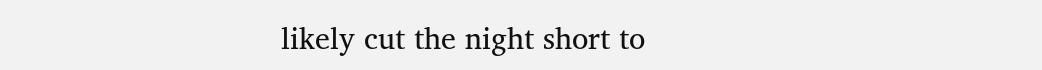likely cut the night short to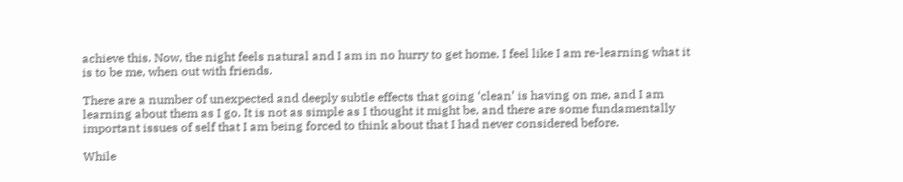achieve this. Now, the night feels natural and I am in no hurry to get home. I feel like I am re-learning what it is to be me, when out with friends.

There are a number of unexpected and deeply subtle effects that going ‘clean’ is having on me, and I am learning about them as I go. It is not as simple as I thought it might be, and there are some fundamentally important issues of self that I am being forced to think about that I had never considered before.

While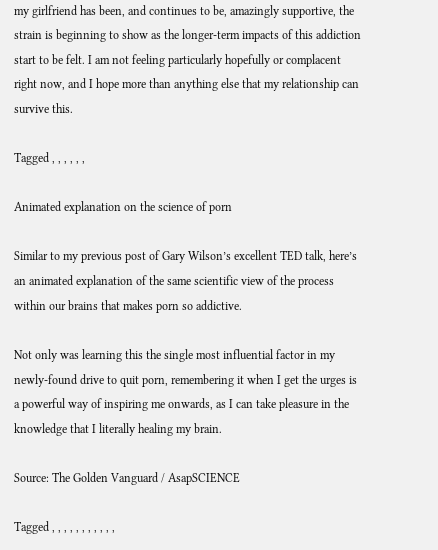my girlfriend has been, and continues to be, amazingly supportive, the strain is beginning to show as the longer-term impacts of this addiction start to be felt. I am not feeling particularly hopefully or complacent right now, and I hope more than anything else that my relationship can survive this.

Tagged , , , , , ,

Animated explanation on the science of porn

Similar to my previous post of Gary Wilson’s excellent TED talk, here’s an animated explanation of the same scientific view of the process within our brains that makes porn so addictive.

Not only was learning this the single most influential factor in my newly-found drive to quit porn, remembering it when I get the urges is a powerful way of inspiring me onwards, as I can take pleasure in the knowledge that I literally healing my brain.

Source: The Golden Vanguard / AsapSCIENCE

Tagged , , , , , , , , , , ,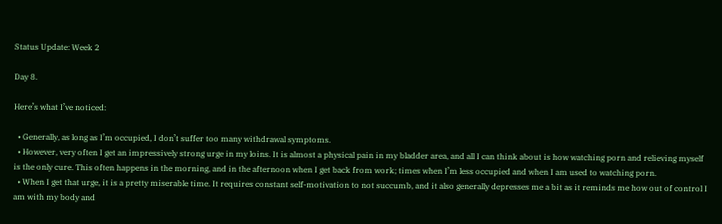Status Update: Week 2

Day 8.

Here’s what I’ve noticed:

  • Generally, as long as I’m occupied, I don’t suffer too many withdrawal symptoms.
  • However, very often I get an impressively strong urge in my loins. It is almost a physical pain in my bladder area, and all I can think about is how watching porn and relieving myself is the only cure. This often happens in the morning, and in the afternoon when I get back from work; times when I’m less occupied and when I am used to watching porn.
  • When I get that urge, it is a pretty miserable time. It requires constant self-motivation to not succumb, and it also generally depresses me a bit as it reminds me how out of control I am with my body and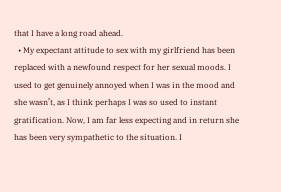that I have a long road ahead.
  • My expectant attitude to sex with my girlfriend has been replaced with a newfound respect for her sexual moods. I used to get genuinely annoyed when I was in the mood and she wasn’t, as I think perhaps I was so used to instant gratification. Now, I am far less expecting and in return she has been very sympathetic to the situation. I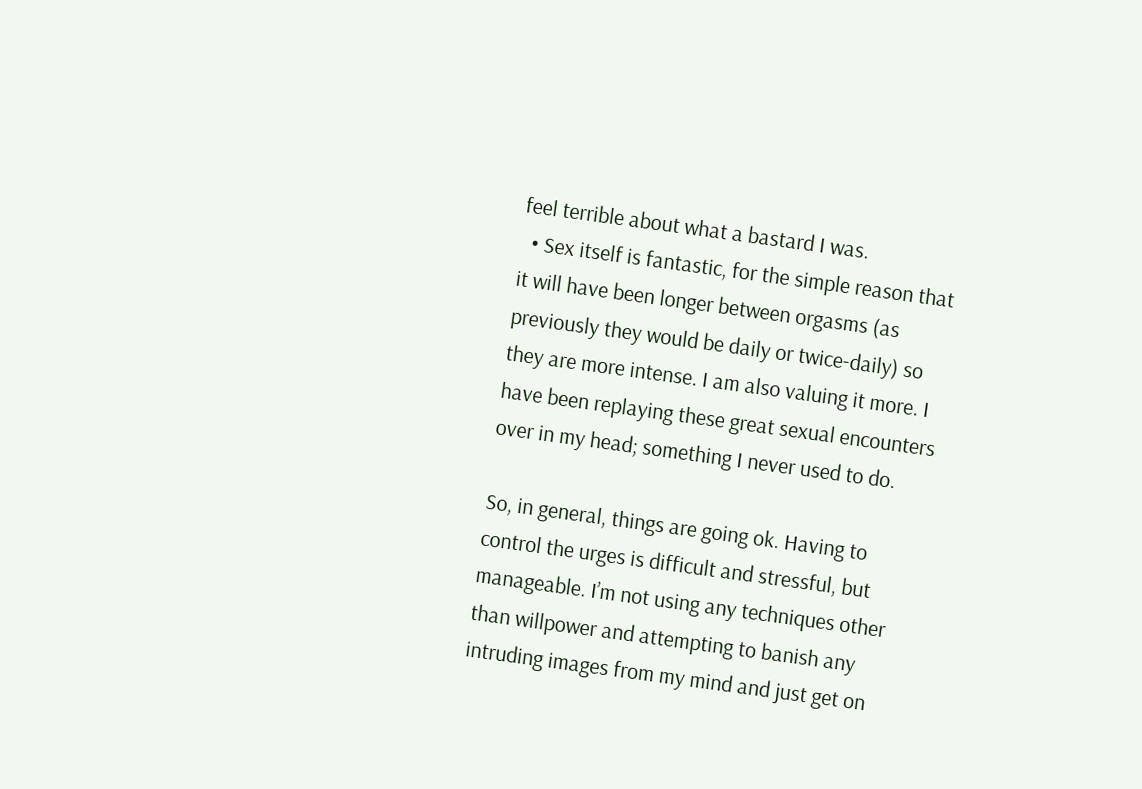feel terrible about what a bastard I was.
  • Sex itself is fantastic, for the simple reason that it will have been longer between orgasms (as previously they would be daily or twice-daily) so they are more intense. I am also valuing it more. I have been replaying these great sexual encounters over in my head; something I never used to do.

So, in general, things are going ok. Having to control the urges is difficult and stressful, but manageable. I’m not using any techniques other than willpower and attempting to banish any intruding images from my mind and just get on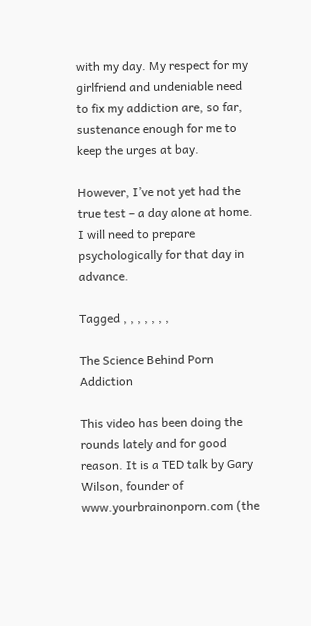with my day. My respect for my girlfriend and undeniable need to fix my addiction are, so far, sustenance enough for me to keep the urges at bay.

However, I’ve not yet had the true test – a day alone at home. I will need to prepare psychologically for that day in advance.

Tagged , , , , , , ,

The Science Behind Porn Addiction

This video has been doing the rounds lately and for good reason. It is a TED talk by Gary Wilson, founder of www.yourbrainonporn.com (the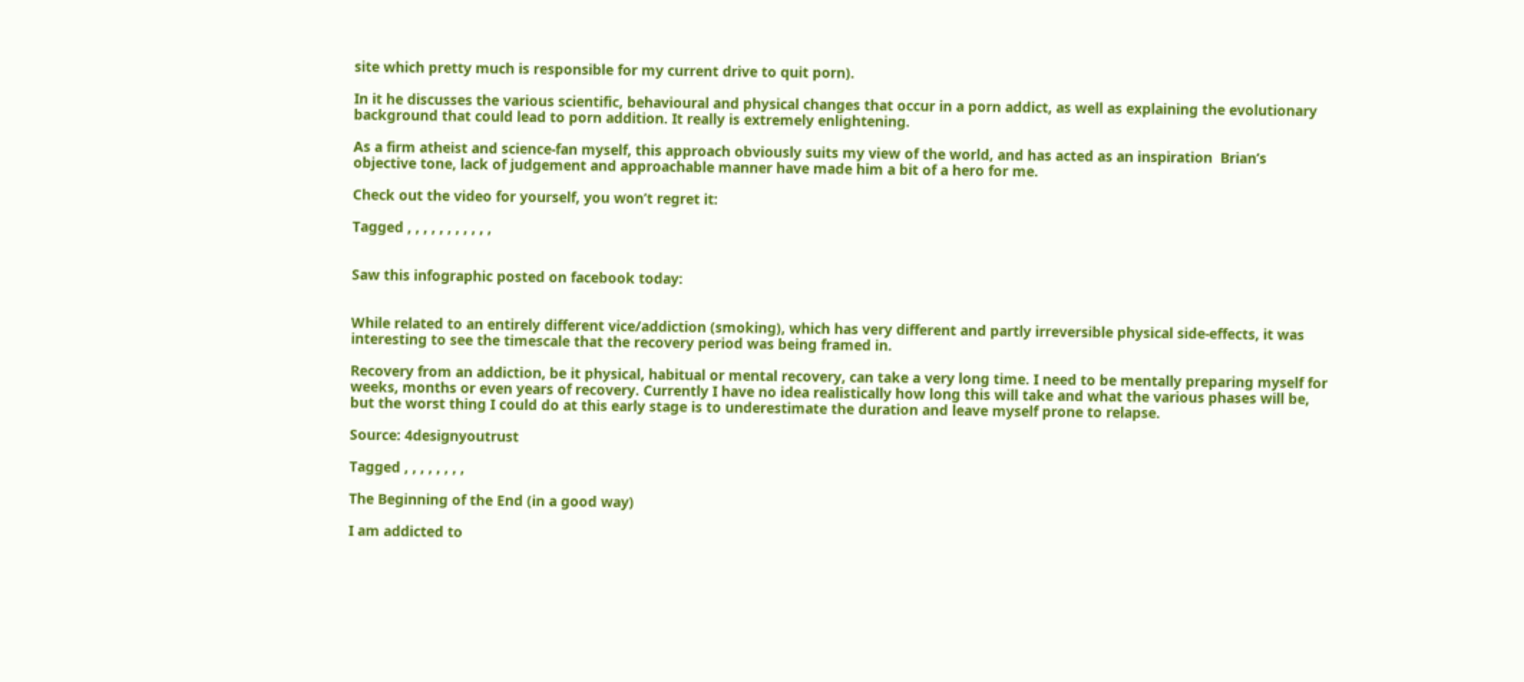site which pretty much is responsible for my current drive to quit porn).

In it he discusses the various scientific, behavioural and physical changes that occur in a porn addict, as well as explaining the evolutionary background that could lead to porn addition. It really is extremely enlightening.

As a firm atheist and science-fan myself, this approach obviously suits my view of the world, and has acted as an inspiration  Brian’s objective tone, lack of judgement and approachable manner have made him a bit of a hero for me.

Check out the video for yourself, you won’t regret it:

Tagged , , , , , , , , , , ,


Saw this infographic posted on facebook today:


While related to an entirely different vice/addiction (smoking), which has very different and partly irreversible physical side-effects, it was interesting to see the timescale that the recovery period was being framed in.

Recovery from an addiction, be it physical, habitual or mental recovery, can take a very long time. I need to be mentally preparing myself for weeks, months or even years of recovery. Currently I have no idea realistically how long this will take and what the various phases will be, but the worst thing I could do at this early stage is to underestimate the duration and leave myself prone to relapse.

Source: 4designyoutrust

Tagged , , , , , , , ,

The Beginning of the End (in a good way)

I am addicted to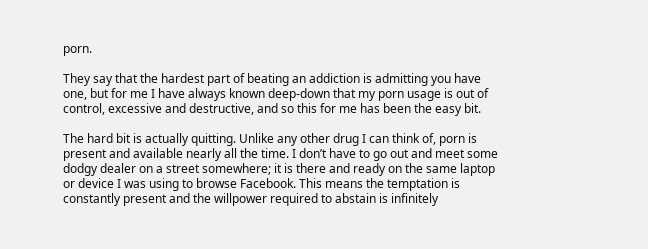porn.

They say that the hardest part of beating an addiction is admitting you have one, but for me I have always known deep-down that my porn usage is out of control, excessive and destructive, and so this for me has been the easy bit.

The hard bit is actually quitting. Unlike any other drug I can think of, porn is present and available nearly all the time. I don’t have to go out and meet some dodgy dealer on a street somewhere; it is there and ready on the same laptop or device I was using to browse Facebook. This means the temptation is constantly present and the willpower required to abstain is infinitely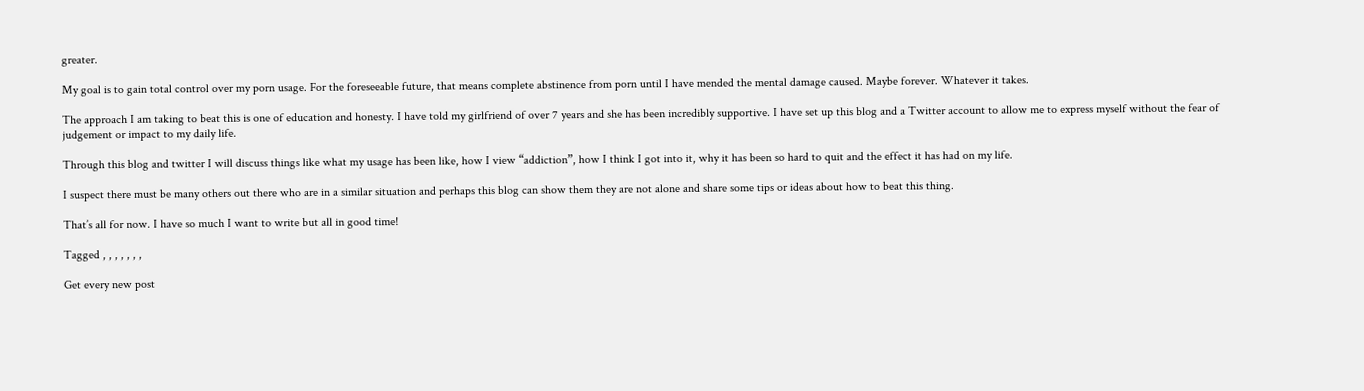greater.

My goal is to gain total control over my porn usage. For the foreseeable future, that means complete abstinence from porn until I have mended the mental damage caused. Maybe forever. Whatever it takes.

The approach I am taking to beat this is one of education and honesty. I have told my girlfriend of over 7 years and she has been incredibly supportive. I have set up this blog and a Twitter account to allow me to express myself without the fear of judgement or impact to my daily life.

Through this blog and twitter I will discuss things like what my usage has been like, how I view “addiction”, how I think I got into it, why it has been so hard to quit and the effect it has had on my life.

I suspect there must be many others out there who are in a similar situation and perhaps this blog can show them they are not alone and share some tips or ideas about how to beat this thing.

That’s all for now. I have so much I want to write but all in good time!

Tagged , , , , , , ,

Get every new post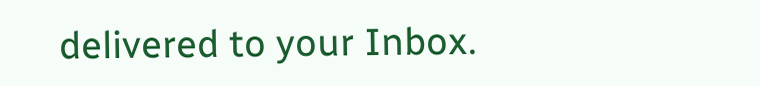delivered to your Inbox.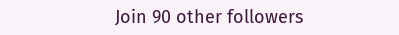Join 90 other followers